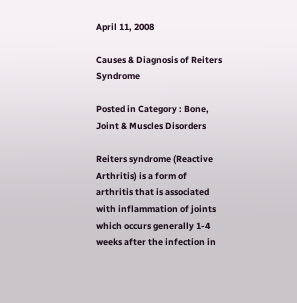April 11, 2008

Causes & Diagnosis of Reiters Syndrome

Posted in Category : Bone, Joint & Muscles Disorders

Reiters syndrome (Reactive Arthritis) is a form of arthritis that is associated with inflammation of joints which occurs generally 1-4 weeks after the infection in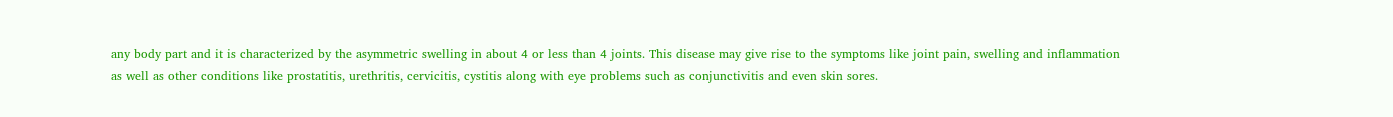any body part and it is characterized by the asymmetric swelling in about 4 or less than 4 joints. This disease may give rise to the symptoms like joint pain, swelling and inflammation as well as other conditions like prostatitis, urethritis, cervicitis, cystitis along with eye problems such as conjunctivitis and even skin sores.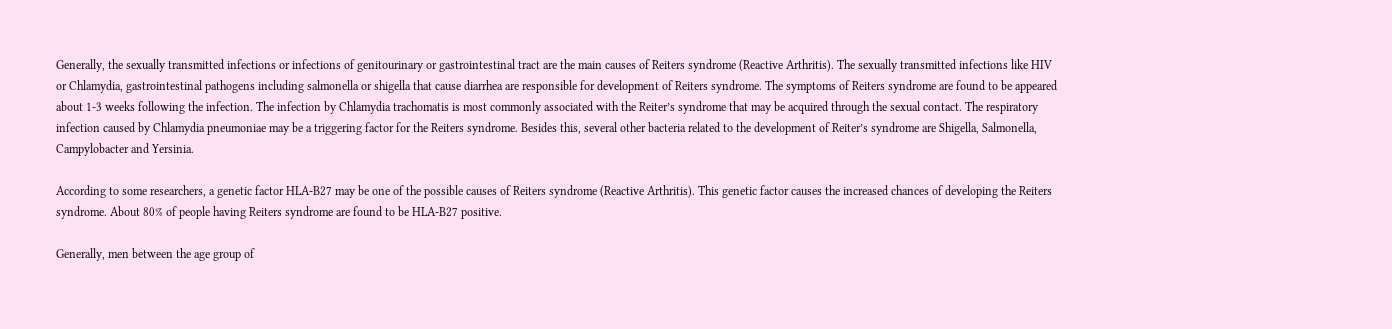Generally, the sexually transmitted infections or infections of genitourinary or gastrointestinal tract are the main causes of Reiters syndrome (Reactive Arthritis). The sexually transmitted infections like HIV or Chlamydia, gastrointestinal pathogens including salmonella or shigella that cause diarrhea are responsible for development of Reiters syndrome. The symptoms of Reiters syndrome are found to be appeared about 1-3 weeks following the infection. The infection by Chlamydia trachomatis is most commonly associated with the Reiter’s syndrome that may be acquired through the sexual contact. The respiratory infection caused by Chlamydia pneumoniae may be a triggering factor for the Reiters syndrome. Besides this, several other bacteria related to the development of Reiter’s syndrome are Shigella, Salmonella, Campylobacter and Yersinia.

According to some researchers, a genetic factor HLA-B27 may be one of the possible causes of Reiters syndrome (Reactive Arthritis). This genetic factor causes the increased chances of developing the Reiters syndrome. About 80% of people having Reiters syndrome are found to be HLA-B27 positive.

Generally, men between the age group of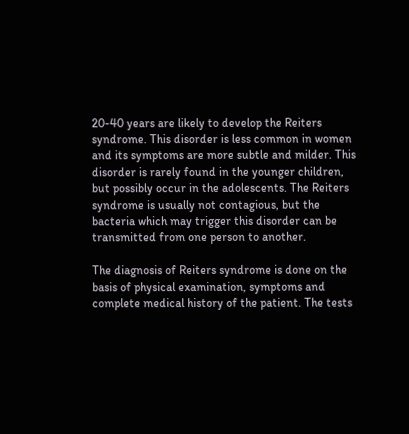20-40 years are likely to develop the Reiters syndrome. This disorder is less common in women and its symptoms are more subtle and milder. This disorder is rarely found in the younger children, but possibly occur in the adolescents. The Reiters syndrome is usually not contagious, but the bacteria which may trigger this disorder can be transmitted from one person to another.

The diagnosis of Reiters syndrome is done on the basis of physical examination, symptoms and complete medical history of the patient. The tests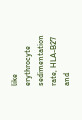like erythrocyte sedimentation rate, HLA-B27 and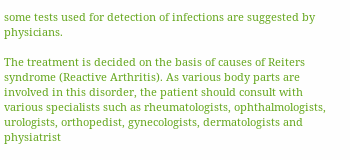some tests used for detection of infections are suggested by physicians.

The treatment is decided on the basis of causes of Reiters syndrome (Reactive Arthritis). As various body parts are involved in this disorder, the patient should consult with various specialists such as rheumatologists, ophthalmologists, urologists, orthopedist, gynecologists, dermatologists and physiatrist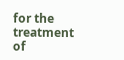for the treatment of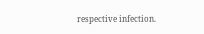respective infection.